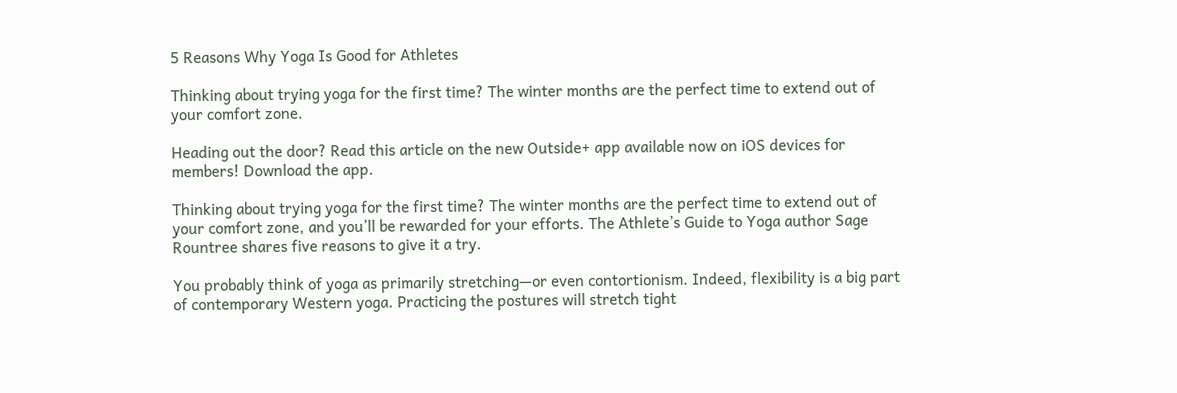5 Reasons Why Yoga Is Good for Athletes

Thinking about trying yoga for the first time? The winter months are the perfect time to extend out of your comfort zone.

Heading out the door? Read this article on the new Outside+ app available now on iOS devices for members! Download the app.

Thinking about trying yoga for the first time? The winter months are the perfect time to extend out of your comfort zone, and you’ll be rewarded for your efforts. The Athlete’s Guide to Yoga author Sage Rountree shares five reasons to give it a try.

You probably think of yoga as primarily stretching—or even contortionism. Indeed, flexibility is a big part of contemporary Western yoga. Practicing the postures will stretch tight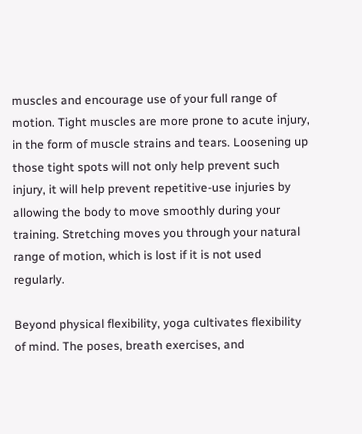muscles and encourage use of your full range of motion. Tight muscles are more prone to acute injury, in the form of muscle strains and tears. Loosening up those tight spots will not only help prevent such injury, it will help prevent repetitive-use injuries by allowing the body to move smoothly during your training. Stretching moves you through your natural range of motion, which is lost if it is not used regularly.

Beyond physical flexibility, yoga cultivates flexibility of mind. The poses, breath exercises, and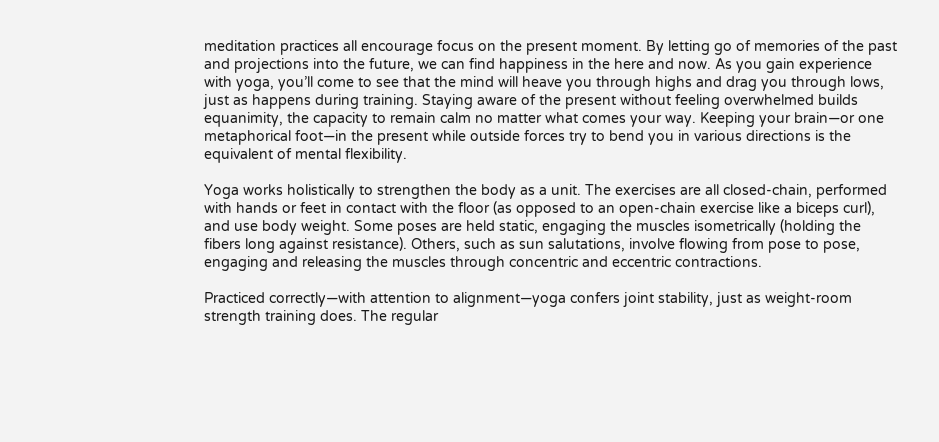meditation practices all encourage focus on the present moment. By letting go of memories of the past and projections into the future, we can find happiness in the here and now. As you gain experience with yoga, you’ll come to see that the mind will heave you through highs and drag you through lows, just as happens during training. Staying aware of the present without feeling overwhelmed builds equanimity, the capacity to remain calm no matter what comes your way. Keeping your brain—or one metaphorical foot—in the present while outside forces try to bend you in various directions is the equivalent of mental flexibility.

Yoga works holistically to strengthen the body as a unit. The exercises are all closed-chain, performed with hands or feet in contact with the floor (as opposed to an open-chain exercise like a biceps curl), and use body weight. Some poses are held static, engaging the muscles isometrically (holding the fibers long against resistance). Others, such as sun salutations, involve flowing from pose to pose, engaging and releasing the muscles through concentric and eccentric contractions.

Practiced correctly—with attention to alignment—yoga confers joint stability, just as weight-room strength training does. The regular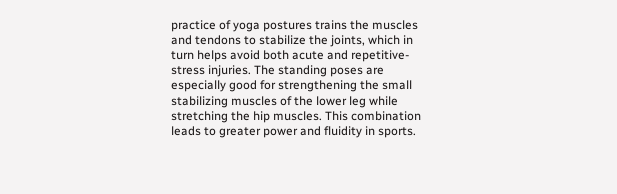practice of yoga postures trains the muscles and tendons to stabilize the joints, which in turn helps avoid both acute and repetitive-stress injuries. The standing poses are especially good for strengthening the small stabilizing muscles of the lower leg while stretching the hip muscles. This combination leads to greater power and fluidity in sports.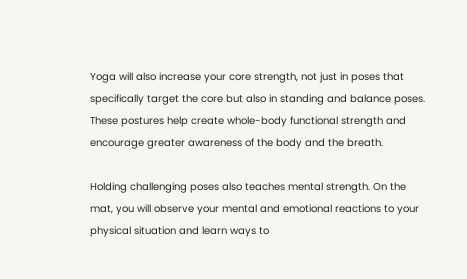Yoga will also increase your core strength, not just in poses that specifically target the core but also in standing and balance poses. These postures help create whole-body functional strength and encourage greater awareness of the body and the breath.

Holding challenging poses also teaches mental strength. On the mat, you will observe your mental and emotional reactions to your physical situation and learn ways to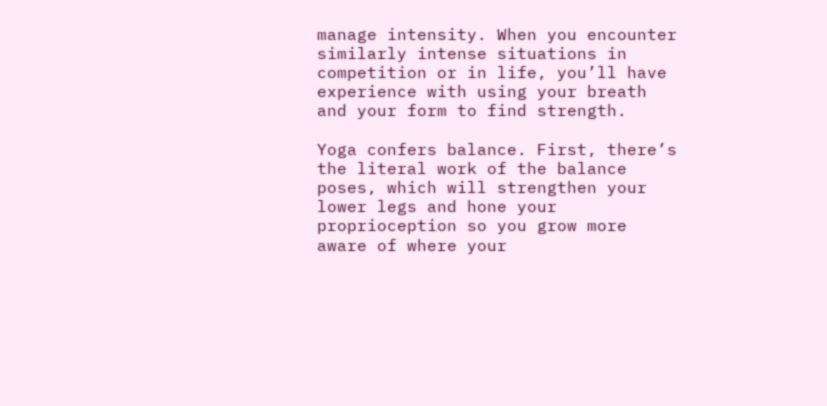manage intensity. When you encounter similarly intense situations in competition or in life, you’ll have experience with using your breath and your form to find strength.

Yoga confers balance. First, there’s the literal work of the balance poses, which will strengthen your lower legs and hone your proprioception so you grow more aware of where your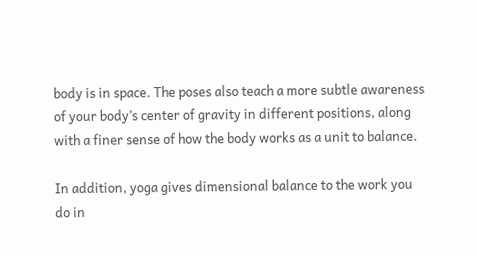body is in space. The poses also teach a more subtle awareness of your body’s center of gravity in different positions, along with a finer sense of how the body works as a unit to balance.

In addition, yoga gives dimensional balance to the work you do in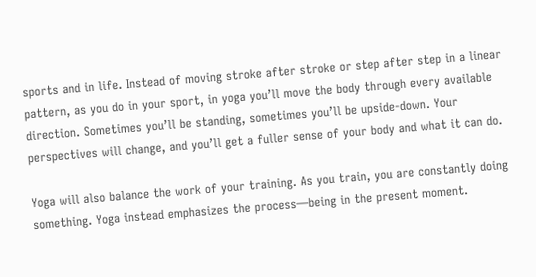sports and in life. Instead of moving stroke after stroke or step after step in a linear pattern, as you do in your sport, in yoga you’ll move the body through every available direction. Sometimes you’ll be standing, sometimes you’ll be upside-down. Your perspectives will change, and you’ll get a fuller sense of your body and what it can do.

Yoga will also balance the work of your training. As you train, you are constantly doing something. Yoga instead emphasizes the process—being in the present moment.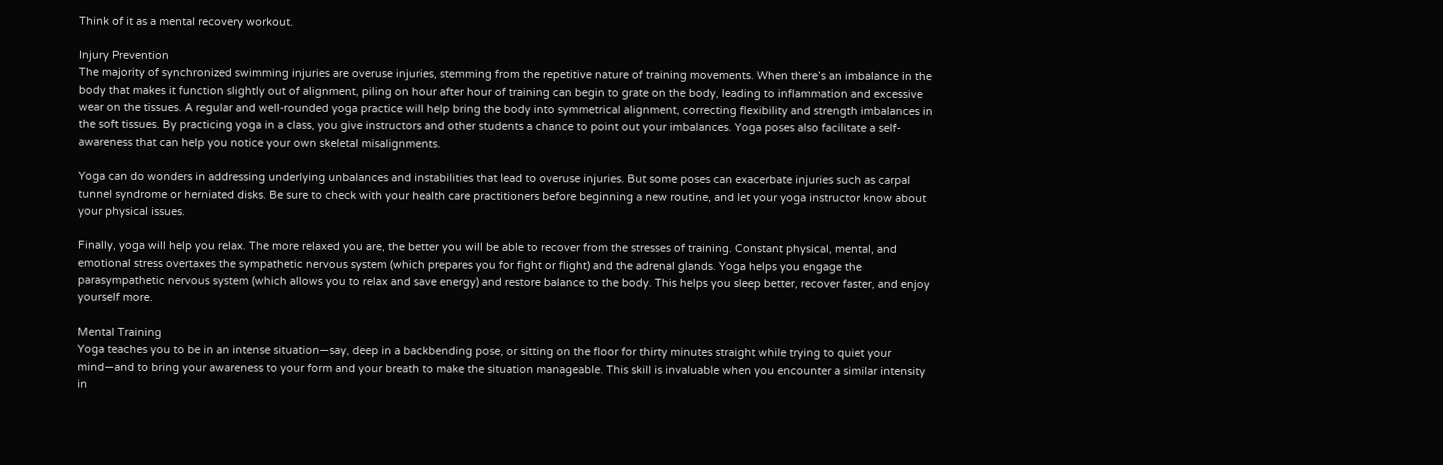Think of it as a mental recovery workout.

Injury Prevention
The majority of synchronized swimming injuries are overuse injuries, stemming from the repetitive nature of training movements. When there’s an imbalance in the body that makes it function slightly out of alignment, piling on hour after hour of training can begin to grate on the body, leading to inflammation and excessive wear on the tissues. A regular and well-rounded yoga practice will help bring the body into symmetrical alignment, correcting flexibility and strength imbalances in the soft tissues. By practicing yoga in a class, you give instructors and other students a chance to point out your imbalances. Yoga poses also facilitate a self-awareness that can help you notice your own skeletal misalignments.

Yoga can do wonders in addressing underlying unbalances and instabilities that lead to overuse injuries. But some poses can exacerbate injuries such as carpal tunnel syndrome or herniated disks. Be sure to check with your health care practitioners before beginning a new routine, and let your yoga instructor know about your physical issues.

Finally, yoga will help you relax. The more relaxed you are, the better you will be able to recover from the stresses of training. Constant physical, mental, and emotional stress overtaxes the sympathetic nervous system (which prepares you for fight or flight) and the adrenal glands. Yoga helps you engage the parasympathetic nervous system (which allows you to relax and save energy) and restore balance to the body. This helps you sleep better, recover faster, and enjoy yourself more.

Mental Training
Yoga teaches you to be in an intense situation—say, deep in a backbending pose, or sitting on the floor for thirty minutes straight while trying to quiet your mind—and to bring your awareness to your form and your breath to make the situation manageable. This skill is invaluable when you encounter a similar intensity in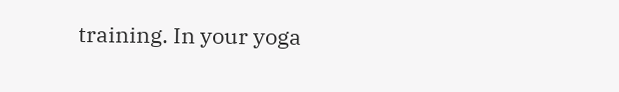training. In your yoga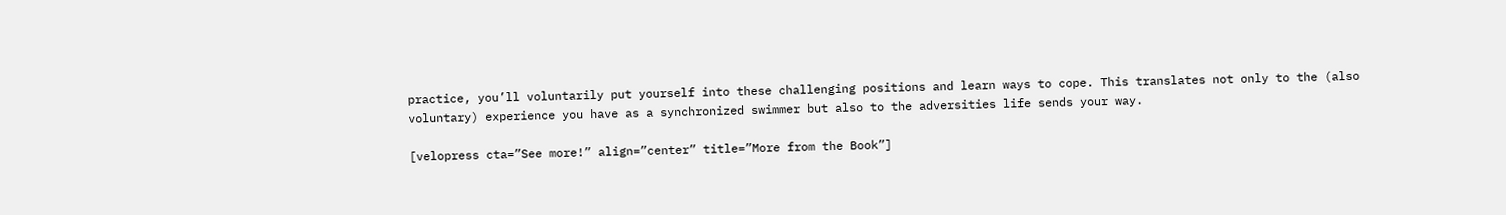practice, you’ll voluntarily put yourself into these challenging positions and learn ways to cope. This translates not only to the (also voluntary) experience you have as a synchronized swimmer but also to the adversities life sends your way.

[velopress cta=”See more!” align=”center” title=”More from the Book”]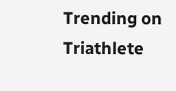Trending on Triathlete